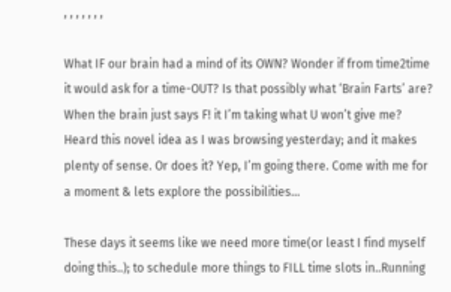, , , , , , ,

What IF our brain had a mind of its OWN? Wonder if from time2time it would ask for a time-OUT? Is that possibly what ‘Brain Farts’ are? When the brain just says F! it I’m taking what U won’t give me? Heard this novel idea as I was browsing yesterday; and it makes plenty of sense. Or does it? Yep, I’m going there. Come with me for a moment & lets explore the possibilities…

These days it seems like we need more time(or least I find myself doing this..); to schedule more things to FILL time slots in..Running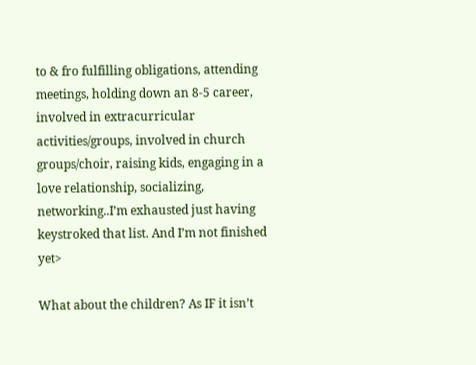to & fro fulfilling obligations, attending meetings, holding down an 8-5 career, involved in extracurricular activities/groups, involved in church groups/choir, raising kids, engaging in a love relationship, socializing, networking..I’m exhausted just having keystroked that list. And I’m not finished yet>

What about the children? As IF it isn’t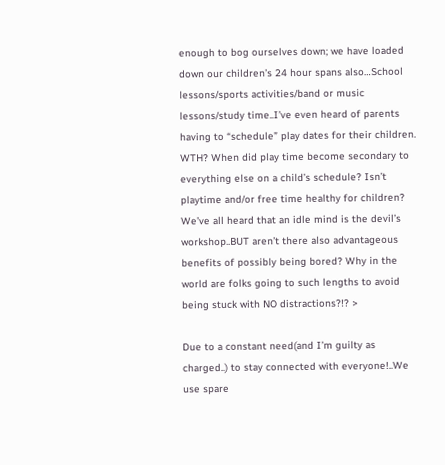enough to bog ourselves down; we have loaded down our children’s 24 hour spans also…School lessons/sports activities/band or music lessons/study time..I’ve even heard of parents having to “schedule” play dates for their children. WTH? When did play time become secondary to everything else on a child’s schedule? Isn’t playtime and/or free time healthy for children? We’ve all heard that an idle mind is the devil’s workshop..BUT aren’t there also advantageous benefits of possibly being bored? Why in the world are folks going to such lengths to avoid being stuck with NO distractions?!? >

Due to a constant need(and I’m guilty as charged..) to stay connected with everyone!..We use spare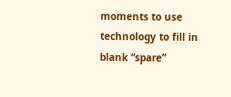moments to use technology to fill in blank “spare”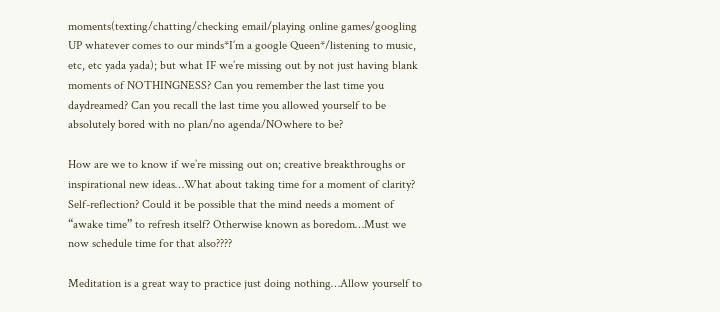moments(texting/chatting/checking email/playing online games/googling UP whatever comes to our minds*I’m a google Queen*/listening to music, etc, etc yada yada); but what IF we’re missing out by not just having blank moments of NOTHINGNESS? Can you remember the last time you daydreamed? Can you recall the last time you allowed yourself to be absolutely bored with no plan/no agenda/NOwhere to be?

How are we to know if we’re missing out on; creative breakthroughs or inspirational new ideas…What about taking time for a moment of clarity? Self-reflection? Could it be possible that the mind needs a moment of “awake time” to refresh itself? Otherwise known as boredom…Must we now schedule time for that also????

Meditation is a great way to practice just doing nothing…Allow yourself to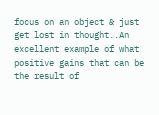focus on an object & just get lost in thought..An excellent example of what positive gains that can be the result of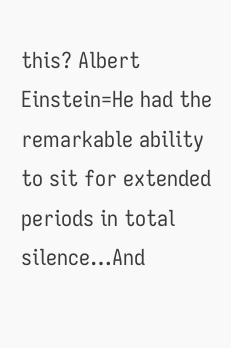this? Albert Einstein=He had the remarkable ability to sit for extended periods in total silence…And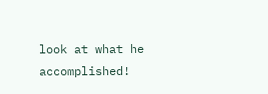look at what he accomplished!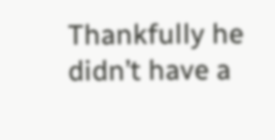Thankfully he didn’t have a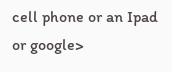cell phone or an Ipad or google>